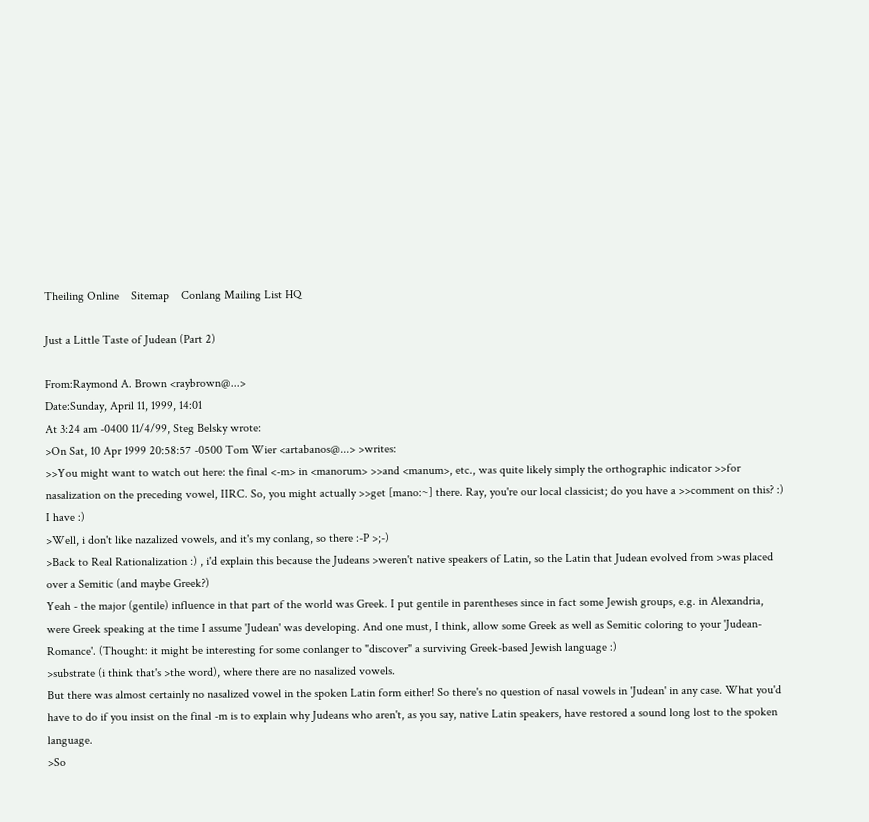Theiling Online    Sitemap    Conlang Mailing List HQ

Just a Little Taste of Judean (Part 2)

From:Raymond A. Brown <raybrown@...>
Date:Sunday, April 11, 1999, 14:01
At 3:24 am -0400 11/4/99, Steg Belsky wrote:
>On Sat, 10 Apr 1999 20:58:57 -0500 Tom Wier <artabanos@...> >writes:
>>You might want to watch out here: the final <-m> in <manorum> >>and <manum>, etc., was quite likely simply the orthographic indicator >>for nasalization on the preceding vowel, IIRC. So, you might actually >>get [mano:~] there. Ray, you're our local classicist; do you have a >>comment on this? :)
I have :)
>Well, i don't like nazalized vowels, and it's my conlang, so there :-P >;-)
>Back to Real Rationalization :) , i'd explain this because the Judeans >weren't native speakers of Latin, so the Latin that Judean evolved from >was placed over a Semitic (and maybe Greek?)
Yeah - the major (gentile) influence in that part of the world was Greek. I put gentile in parentheses since in fact some Jewish groups, e.g. in Alexandria, were Greek speaking at the time I assume 'Judean' was developing. And one must, I think, allow some Greek as well as Semitic coloring to your 'Judean-Romance'. (Thought: it might be interesting for some conlanger to "discover" a surviving Greek-based Jewish language :)
>substrate (i think that's >the word), where there are no nasalized vowels.
But there was almost certainly no nasalized vowel in the spoken Latin form either! So there's no question of nasal vowels in 'Judean' in any case. What you'd have to do if you insist on the final -m is to explain why Judeans who aren't, as you say, native Latin speakers, have restored a sound long lost to the spoken language.
>So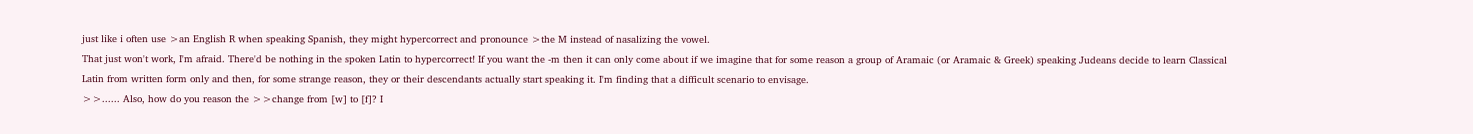just like i often use >an English R when speaking Spanish, they might hypercorrect and pronounce >the M instead of nasalizing the vowel.
That just won't work, I'm afraid. There'd be nothing in the spoken Latin to hypercorrect! If you want the -m then it can only come about if we imagine that for some reason a group of Aramaic (or Aramaic & Greek) speaking Judeans decide to learn Classical Latin from written form only and then, for some strange reason, they or their descendants actually start speaking it. I'm finding that a difficult scenario to envisage.
>>...... Also, how do you reason the >>change from [w] to [f]? I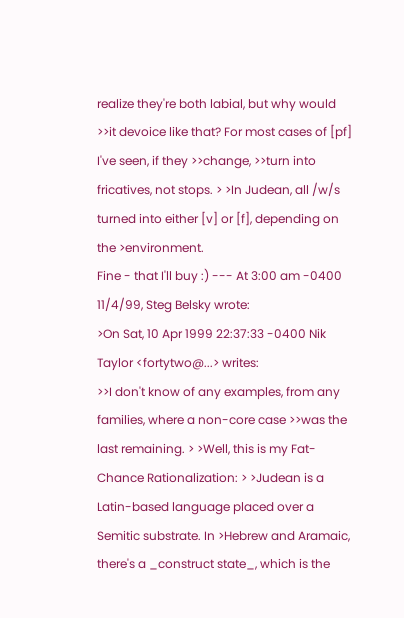realize they're both labial, but why would >>it devoice like that? For most cases of [pf] I've seen, if they >>change, >>turn into fricatives, not stops. > >In Judean, all /w/s turned into either [v] or [f], depending on the >environment.
Fine - that I'll buy :) --- At 3:00 am -0400 11/4/99, Steg Belsky wrote:
>On Sat, 10 Apr 1999 22:37:33 -0400 Nik Taylor <fortytwo@...> writes:
>>I don't know of any examples, from any families, where a non-core case >>was the last remaining. > >Well, this is my Fat-Chance Rationalization: > >Judean is a Latin-based language placed over a Semitic substrate. In >Hebrew and Aramaic, there's a _construct state_, which is the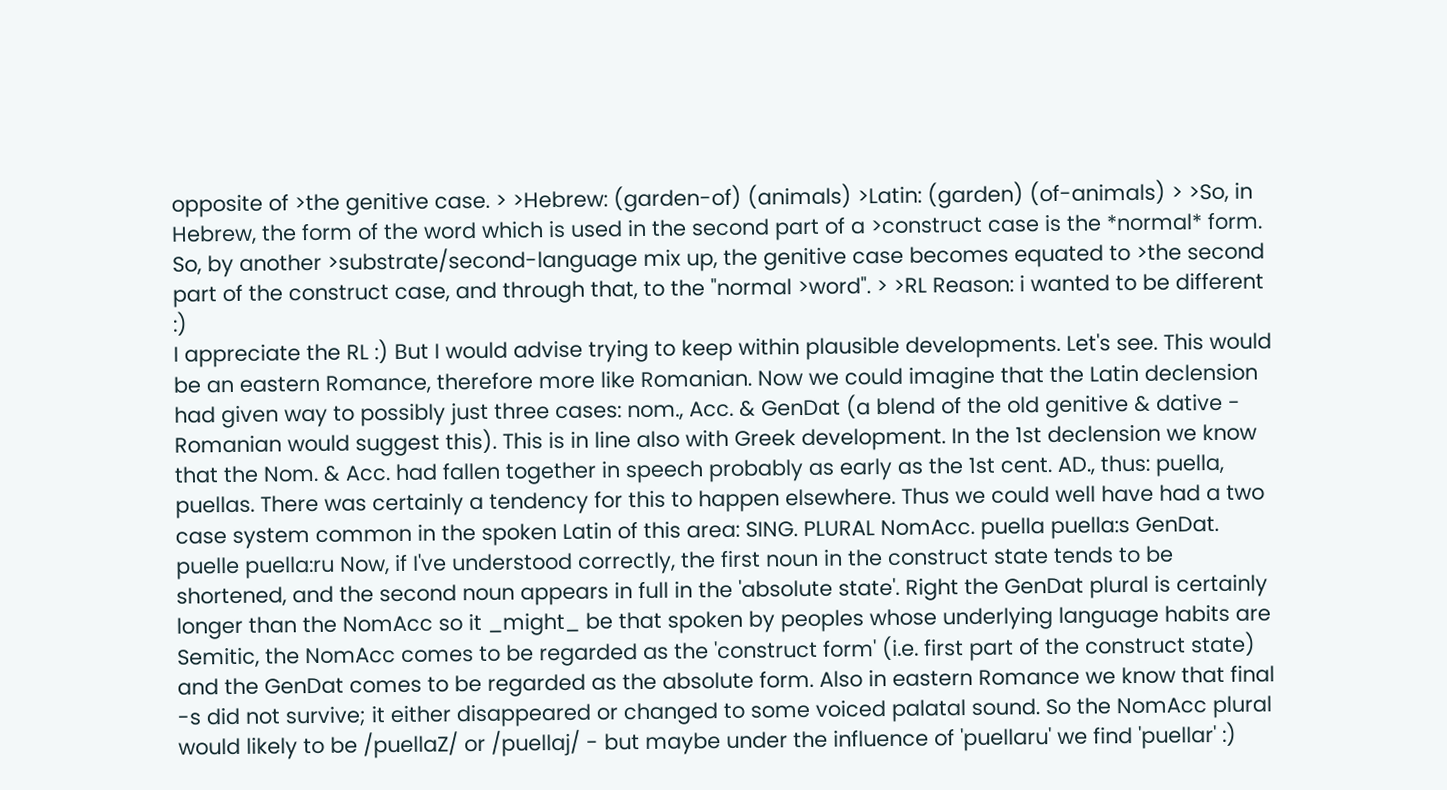opposite of >the genitive case. > >Hebrew: (garden-of) (animals) >Latin: (garden) (of-animals) > >So, in Hebrew, the form of the word which is used in the second part of a >construct case is the *normal* form. So, by another >substrate/second-language mix up, the genitive case becomes equated to >the second part of the construct case, and through that, to the "normal >word". > >RL Reason: i wanted to be different :)
I appreciate the RL :) But I would advise trying to keep within plausible developments. Let's see. This would be an eastern Romance, therefore more like Romanian. Now we could imagine that the Latin declension had given way to possibly just three cases: nom., Acc. & GenDat (a blend of the old genitive & dative - Romanian would suggest this). This is in line also with Greek development. In the 1st declension we know that the Nom. & Acc. had fallen together in speech probably as early as the 1st cent. AD., thus: puella, puellas. There was certainly a tendency for this to happen elsewhere. Thus we could well have had a two case system common in the spoken Latin of this area: SING. PLURAL NomAcc. puella puella:s GenDat. puelle puella:ru Now, if I've understood correctly, the first noun in the construct state tends to be shortened, and the second noun appears in full in the 'absolute state'. Right the GenDat plural is certainly longer than the NomAcc so it _might_ be that spoken by peoples whose underlying language habits are Semitic, the NomAcc comes to be regarded as the 'construct form' (i.e. first part of the construct state) and the GenDat comes to be regarded as the absolute form. Also in eastern Romance we know that final -s did not survive; it either disappeared or changed to some voiced palatal sound. So the NomAcc plural would likely to be /puellaZ/ or /puellaj/ - but maybe under the influence of 'puellaru' we find 'puellar' :)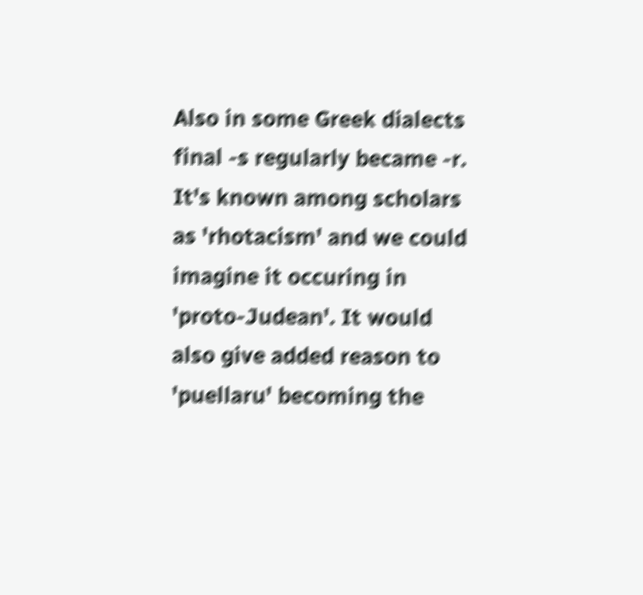Also in some Greek dialects final -s regularly became -r. It's known among scholars as 'rhotacism' and we could imagine it occuring in 'proto-Judean'. It would also give added reason to 'puellaru' becoming the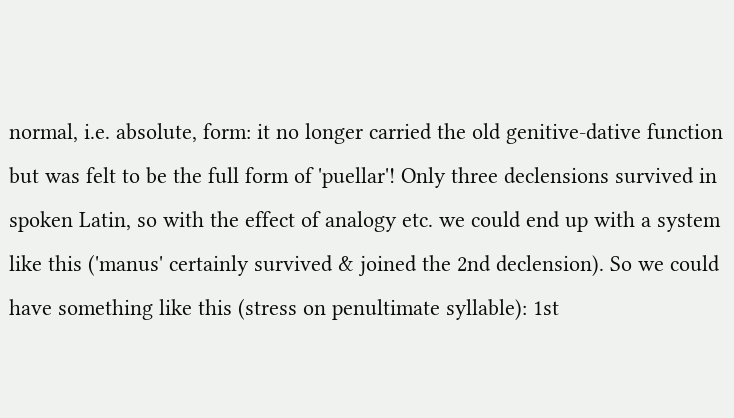normal, i.e. absolute, form: it no longer carried the old genitive-dative function but was felt to be the full form of 'puellar'! Only three declensions survived in spoken Latin, so with the effect of analogy etc. we could end up with a system like this ('manus' certainly survived & joined the 2nd declension). So we could have something like this (stress on penultimate syllable): 1st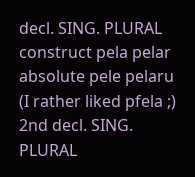decl. SING. PLURAL construct pela pelar absolute pele pelaru (I rather liked pfela ;) 2nd decl. SING. PLURAL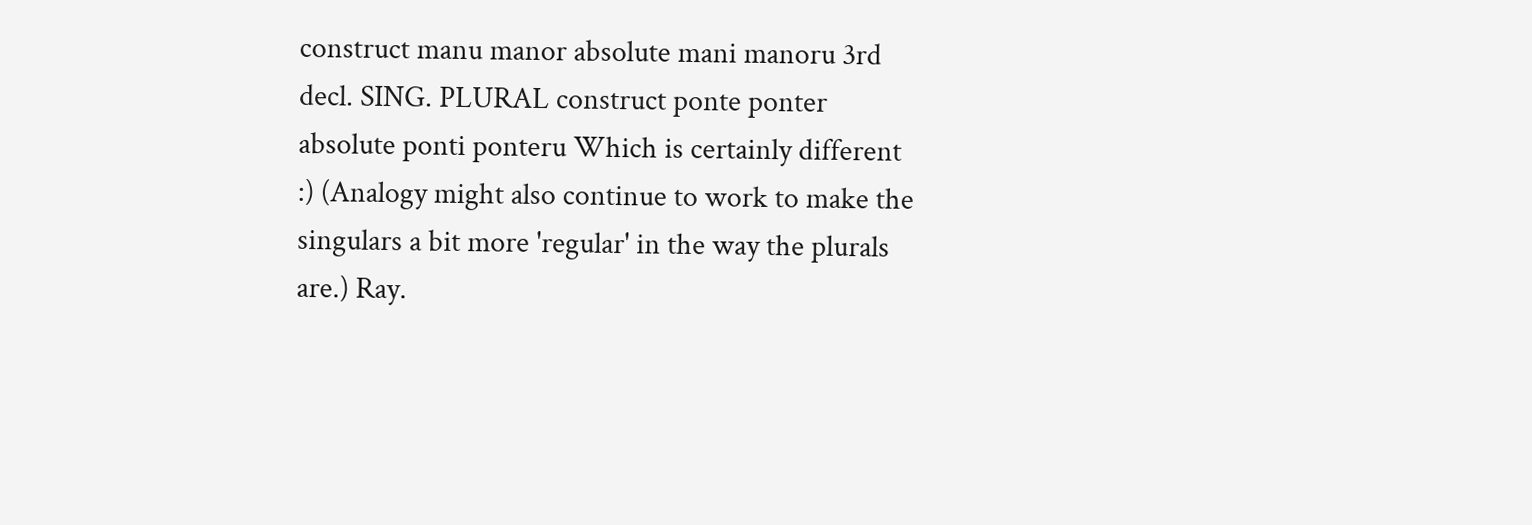construct manu manor absolute mani manoru 3rd decl. SING. PLURAL construct ponte ponter absolute ponti ponteru Which is certainly different :) (Analogy might also continue to work to make the singulars a bit more 'regular' in the way the plurals are.) Ray.